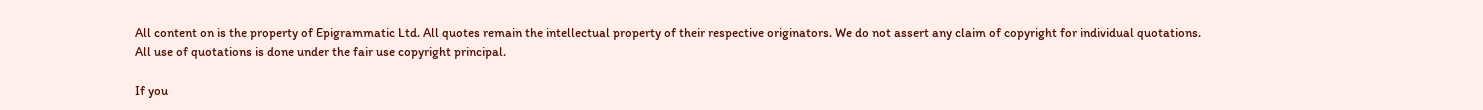All content on is the property of Epigrammatic Ltd. All quotes remain the intellectual property of their respective originators. We do not assert any claim of copyright for individual quotations. All use of quotations is done under the fair use copyright principal.

If you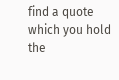find a quote which you hold the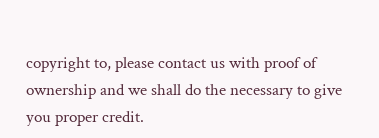copyright to, please contact us with proof of ownership and we shall do the necessary to give you proper credit.